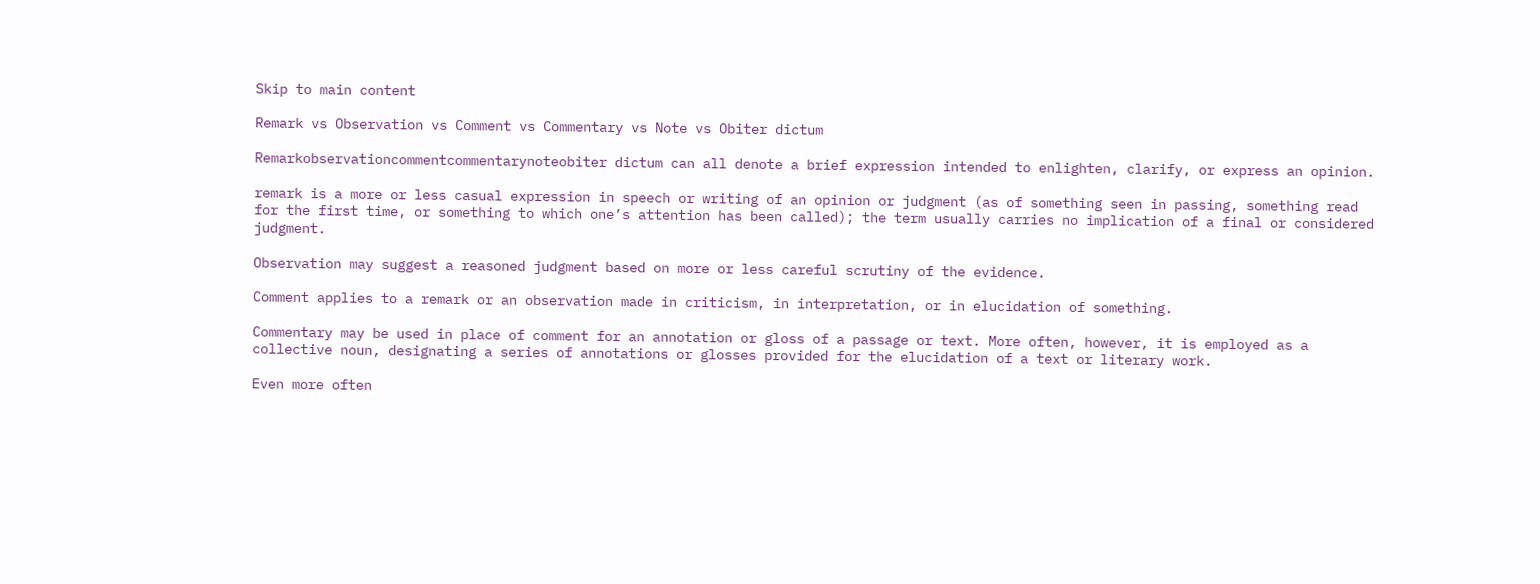Skip to main content

Remark vs Observation vs Comment vs Commentary vs Note vs Obiter dictum

Remarkobservationcommentcommentarynoteobiter dictum can all denote a brief expression intended to enlighten, clarify, or express an opinion.

remark is a more or less casual expression in speech or writing of an opinion or judgment (as of something seen in passing, something read for the first time, or something to which one’s attention has been called); the term usually carries no implication of a final or considered judgment.

Observation may suggest a reasoned judgment based on more or less careful scrutiny of the evidence.

Comment applies to a remark or an observation made in criticism, in interpretation, or in elucidation of something.

Commentary may be used in place of comment for an annotation or gloss of a passage or text. More often, however, it is employed as a collective noun, designating a series of annotations or glosses provided for the elucidation of a text or literary work.

Even more often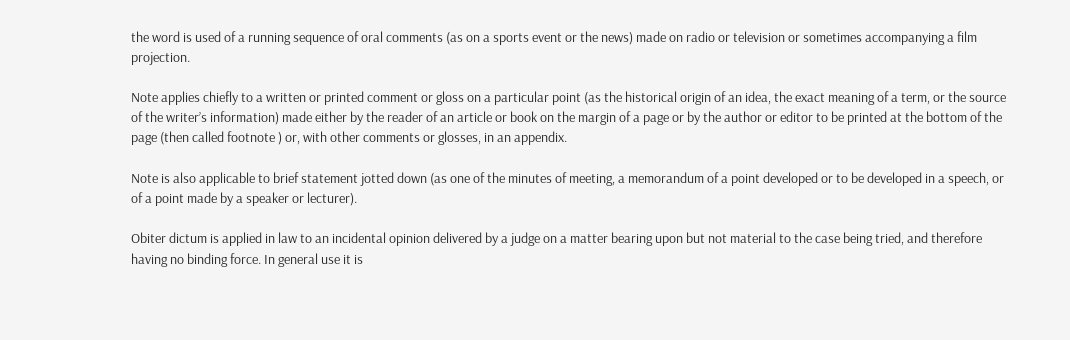the word is used of a running sequence of oral comments (as on a sports event or the news) made on radio or television or sometimes accompanying a film projection.

Note applies chiefly to a written or printed comment or gloss on a particular point (as the historical origin of an idea, the exact meaning of a term, or the source of the writer’s information) made either by the reader of an article or book on the margin of a page or by the author or editor to be printed at the bottom of the page (then called footnote ) or, with other comments or glosses, in an appendix.

Note is also applicable to brief statement jotted down (as one of the minutes of meeting, a memorandum of a point developed or to be developed in a speech, or of a point made by a speaker or lecturer).

Obiter dictum is applied in law to an incidental opinion delivered by a judge on a matter bearing upon but not material to the case being tried, and therefore having no binding force. In general use it is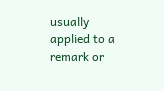usually applied to a remark or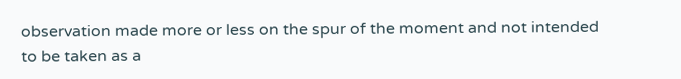observation made more or less on the spur of the moment and not intended to be taken as a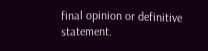final opinion or definitive statement.